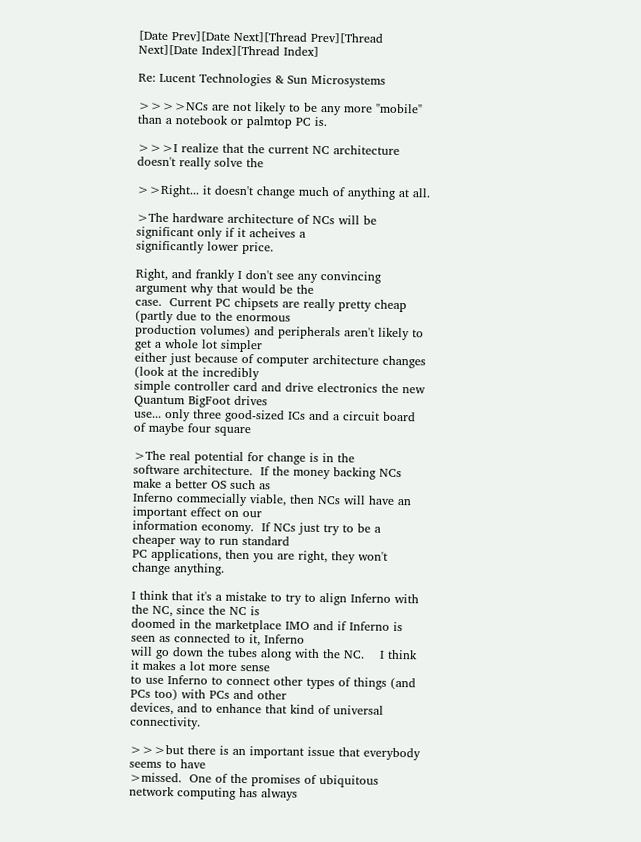[Date Prev][Date Next][Thread Prev][Thread Next][Date Index][Thread Index]

Re: Lucent Technologies & Sun Microsystems

>>>>NCs are not likely to be any more "mobile" than a notebook or palmtop PC is.

>>>I realize that the current NC architecture doesn't really solve the

>>Right... it doesn't change much of anything at all.

>The hardware architecture of NCs will be significant only if it acheives a
significantly lower price.

Right, and frankly I don't see any convincing argument why that would be the
case.  Current PC chipsets are really pretty cheap (partly due to the enormous
production volumes) and peripherals aren't likely to get a whole lot simpler
either just because of computer architecture changes (look at the incredibly
simple controller card and drive electronics the new Quantum BigFoot drives
use... only three good-sized ICs and a circuit board of maybe four square

>The real potential for change is in the
software architecture.  If the money backing NCs make a better OS such as
Inferno commecially viable, then NCs will have an important effect on our
information economy.  If NCs just try to be a cheaper way to run standard
PC applications, then you are right, they won't change anything.

I think that it's a mistake to try to align Inferno with the NC, since the NC is
doomed in the marketplace IMO and if Inferno is seen as connected to it, Inferno
will go down the tubes along with the NC.    I think it makes a lot more sense
to use Inferno to connect other types of things (and PCs too) with PCs and other
devices, and to enhance that kind of universal connectivity.

>>>but there is an important issue that everybody seems to have
>missed.  One of the promises of ubiquitous network computing has always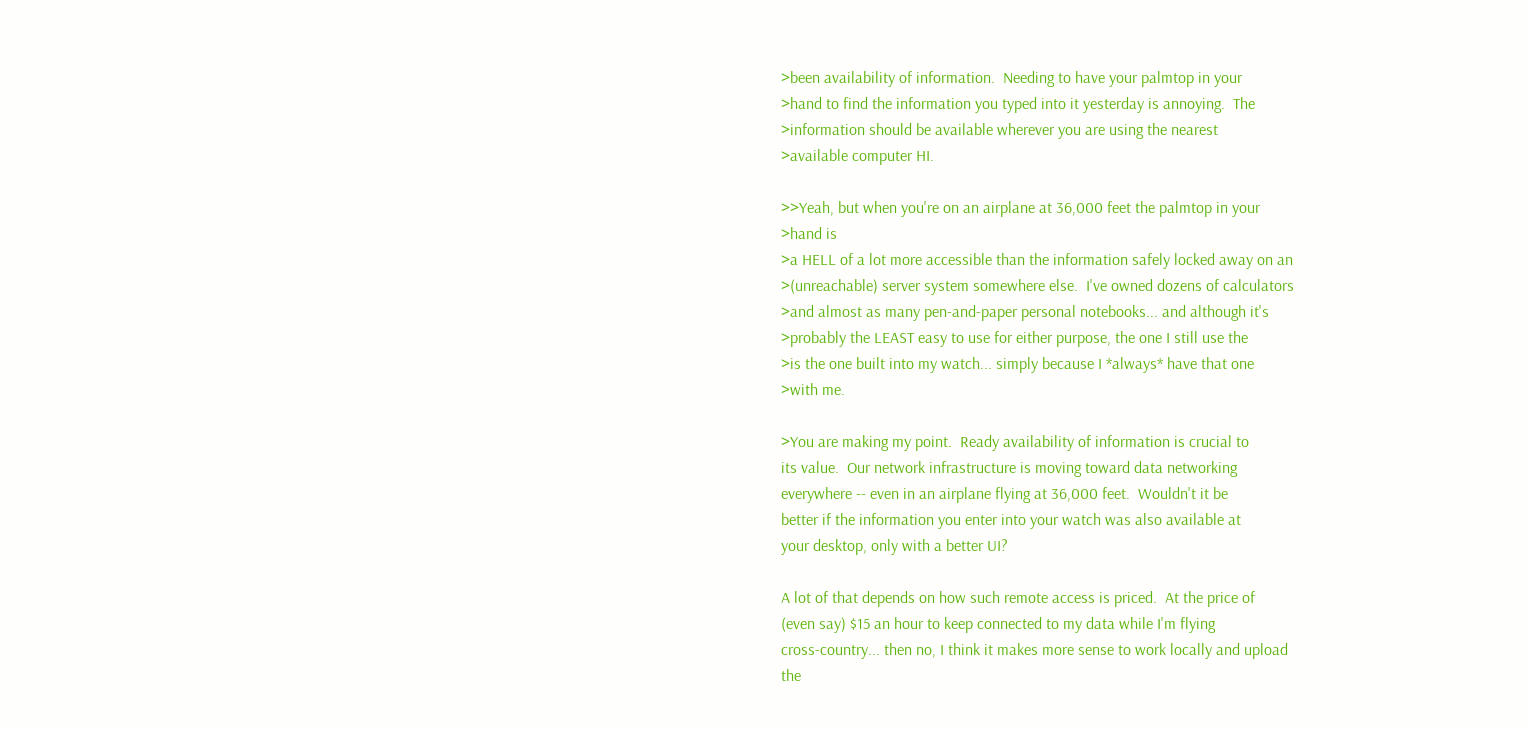>been availability of information.  Needing to have your palmtop in your
>hand to find the information you typed into it yesterday is annoying.  The
>information should be available wherever you are using the nearest
>available computer HI.

>>Yeah, but when you're on an airplane at 36,000 feet the palmtop in your
>hand is
>a HELL of a lot more accessible than the information safely locked away on an
>(unreachable) server system somewhere else.  I've owned dozens of calculators
>and almost as many pen-and-paper personal notebooks... and although it's
>probably the LEAST easy to use for either purpose, the one I still use the
>is the one built into my watch... simply because I *always* have that one
>with me.

>You are making my point.  Ready availability of information is crucial to
its value.  Our network infrastructure is moving toward data networking
everywhere -- even in an airplane flying at 36,000 feet.  Wouldn't it be
better if the information you enter into your watch was also available at
your desktop, only with a better UI?

A lot of that depends on how such remote access is priced.  At the price of
(even say) $15 an hour to keep connected to my data while I'm flying
cross-country... then no, I think it makes more sense to work locally and upload
the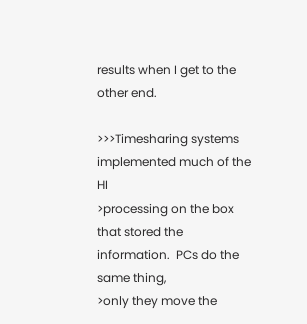results when I get to the other end.

>>>Timesharing systems implemented much of the HI
>processing on the box that stored the information.  PCs do the same thing,
>only they move the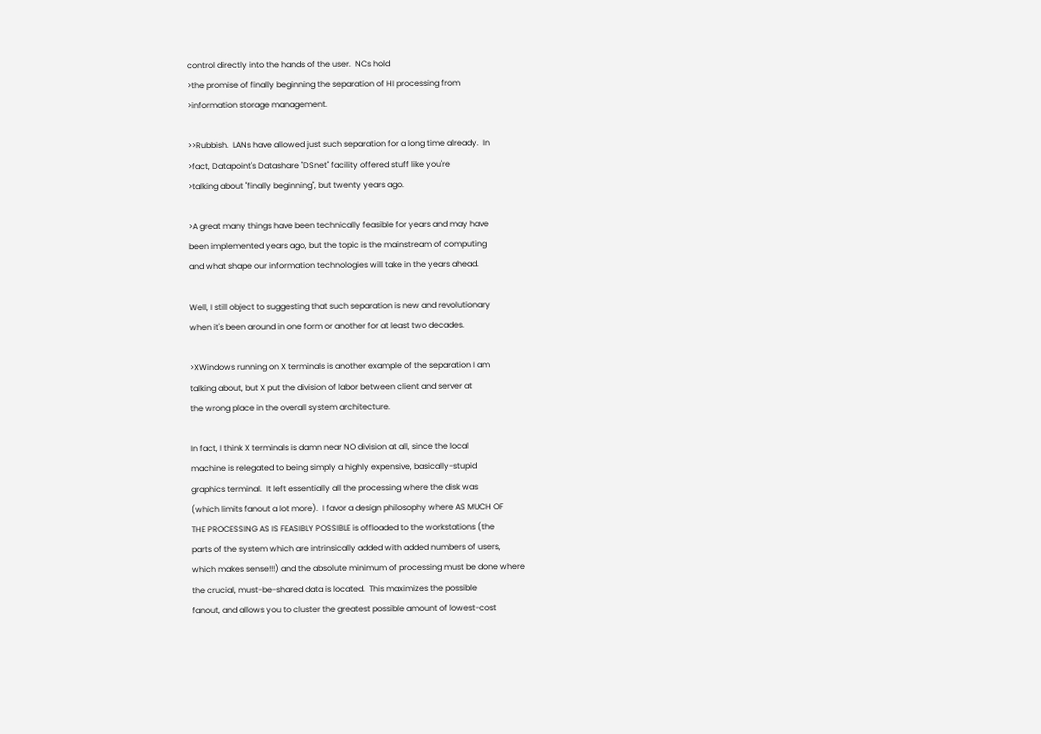control directly into the hands of the user.  NCs hold
>the promise of finally beginning the separation of HI processing from
>information storage management.

>>Rubbish.  LANs have allowed just such separation for a long time already.  In
>fact, Datapoint's Datashare "DSnet" facility offered stuff like you're
>talking about "finally beginning", but twenty years ago.

>A great many things have been technically feasible for years and may have
been implemented years ago, but the topic is the mainstream of computing
and what shape our information technologies will take in the years ahead.

Well, I still object to suggesting that such separation is new and revolutionary
when it's been around in one form or another for at least two decades.

>XWindows running on X terminals is another example of the separation I am
talking about, but X put the division of labor between client and server at
the wrong place in the overall system architecture.

In fact, I think X terminals is damn near NO division at all, since the local
machine is relegated to being simply a highly expensive, basically-stupid
graphics terminal.  It left essentially all the processing where the disk was
(which limits fanout a lot more).  I favor a design philosophy where AS MUCH OF
THE PROCESSING AS IS FEASIBLY POSSIBLE is offloaded to the workstations (the
parts of the system which are intrinsically added with added numbers of users,
which makes sense!!!) and the absolute minimum of processing must be done where
the crucial, must-be-shared data is located.  This maximizes the possible
fanout, and allows you to cluster the greatest possible amount of lowest-cost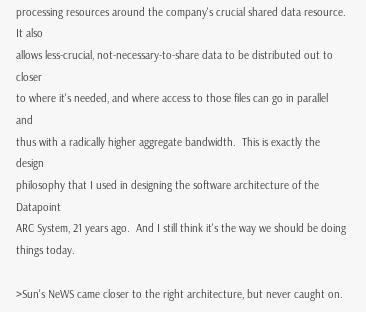processing resources around the company's crucial shared data resource.  It also
allows less-crucial, not-necessary-to-share data to be distributed out to closer
to where it's needed, and where access to those files can go in parallel and
thus with a radically higher aggregate bandwidth.  This is exactly the design
philosophy that I used in designing the software architecture of the Datapoint
ARC System, 21 years ago.  And I still think it's the way we should be doing
things today.

>Sun's NeWS came closer to the right architecture, but never caught on.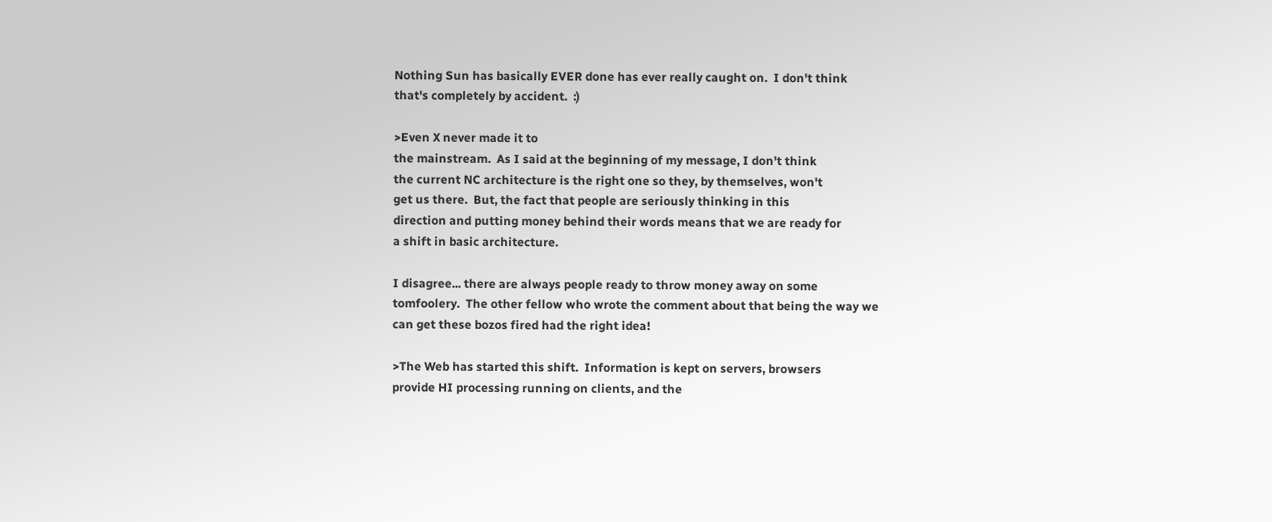Nothing Sun has basically EVER done has ever really caught on.  I don't think
that's completely by accident.  :)

>Even X never made it to
the mainstream.  As I said at the beginning of my message, I don't think
the current NC architecture is the right one so they, by themselves, won't
get us there.  But, the fact that people are seriously thinking in this
direction and putting money behind their words means that we are ready for
a shift in basic architecture.

I disagree... there are always people ready to throw money away on some
tomfoolery.  The other fellow who wrote the comment about that being the way we
can get these bozos fired had the right idea!

>The Web has started this shift.  Information is kept on servers, browsers
provide HI processing running on clients, and the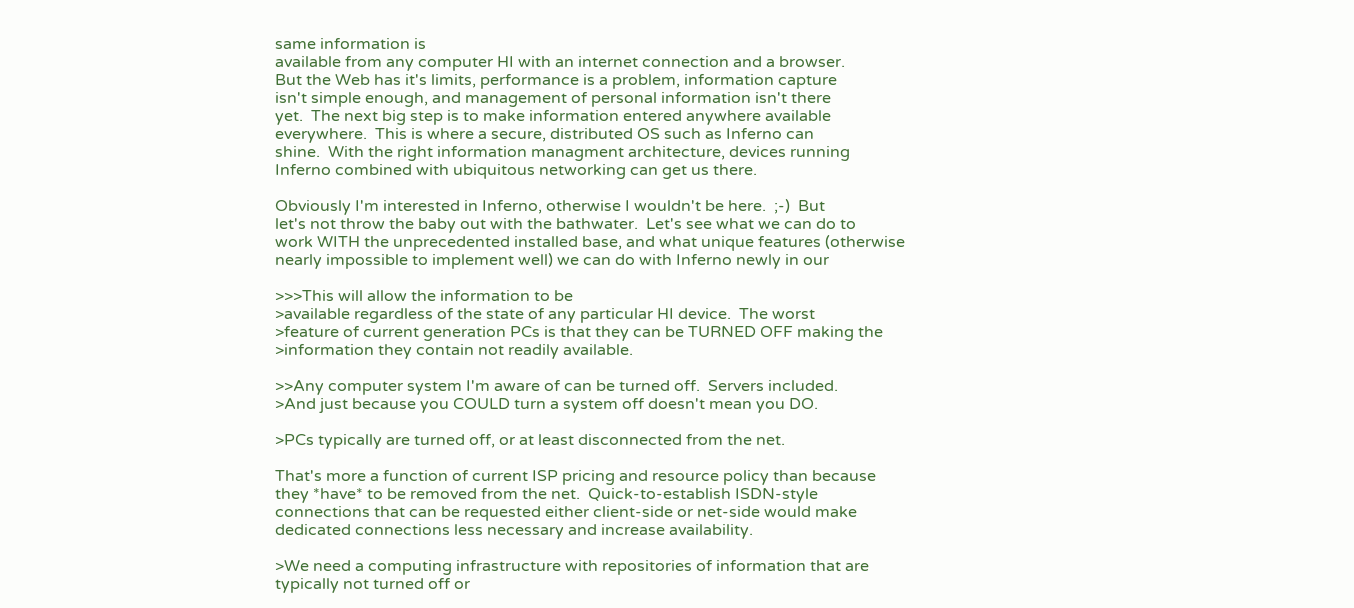same information is
available from any computer HI with an internet connection and a browser.
But the Web has it's limits, performance is a problem, information capture
isn't simple enough, and management of personal information isn't there
yet.  The next big step is to make information entered anywhere available
everywhere.  This is where a secure, distributed OS such as Inferno can
shine.  With the right information managment architecture, devices running
Inferno combined with ubiquitous networking can get us there.

Obviously I'm interested in Inferno, otherwise I wouldn't be here.  ;-)  But
let's not throw the baby out with the bathwater.  Let's see what we can do to
work WITH the unprecedented installed base, and what unique features (otherwise
nearly impossible to implement well) we can do with Inferno newly in our

>>>This will allow the information to be
>available regardless of the state of any particular HI device.  The worst
>feature of current generation PCs is that they can be TURNED OFF making the
>information they contain not readily available.

>>Any computer system I'm aware of can be turned off.  Servers included.
>And just because you COULD turn a system off doesn't mean you DO.

>PCs typically are turned off, or at least disconnected from the net.

That's more a function of current ISP pricing and resource policy than because
they *have* to be removed from the net.  Quick-to-establish ISDN-style
connections that can be requested either client-side or net-side would make
dedicated connections less necessary and increase availability.

>We need a computing infrastructure with repositories of information that are
typically not turned off or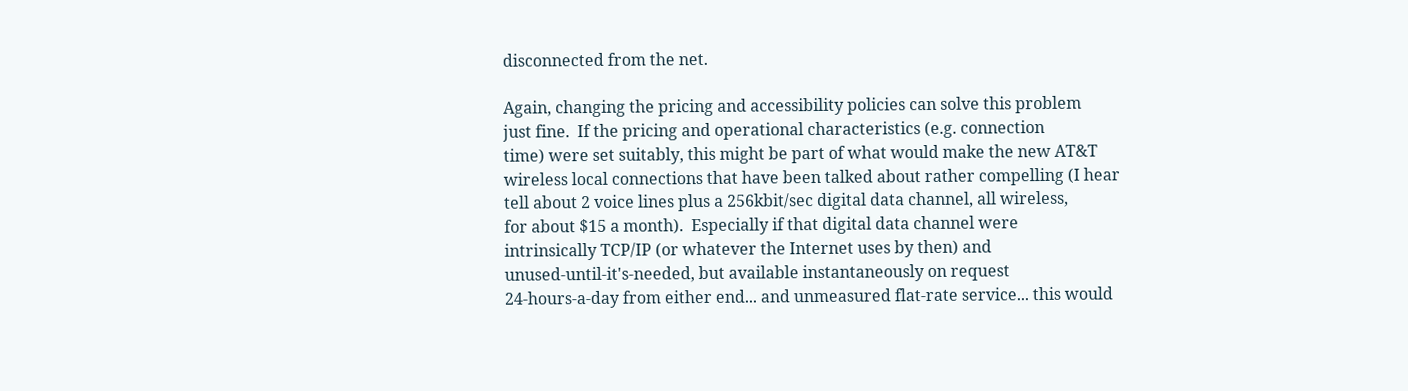disconnected from the net.

Again, changing the pricing and accessibility policies can solve this problem
just fine.  If the pricing and operational characteristics (e.g. connection
time) were set suitably, this might be part of what would make the new AT&T
wireless local connections that have been talked about rather compelling (I hear
tell about 2 voice lines plus a 256kbit/sec digital data channel, all wireless,
for about $15 a month).  Especially if that digital data channel were
intrinsically TCP/IP (or whatever the Internet uses by then) and
unused-until-it's-needed, but available instantaneously on request
24-hours-a-day from either end... and unmeasured flat-rate service... this would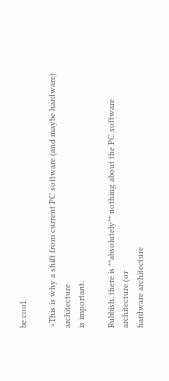be cool.

>This is why a shift from current PC software (and maybe hardware) architecture
is important.

Rubbish, there is **absolutely** nothing about the PC software architecture (or
hardware architecture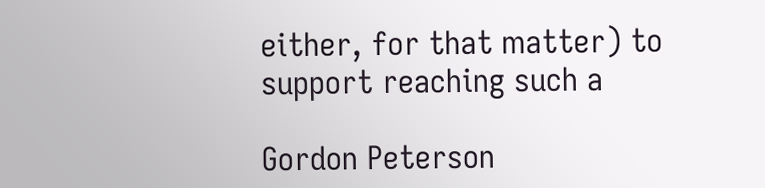either, for that matter) to support reaching such a

Gordon Peterson